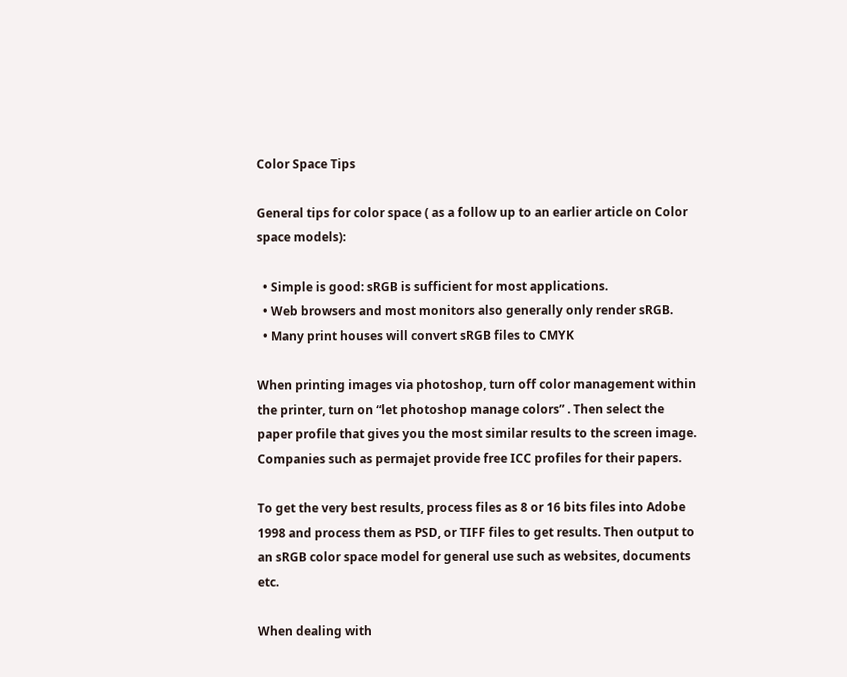Color Space Tips

General tips for color space ( as a follow up to an earlier article on Color space models):

  • Simple is good: sRGB is sufficient for most applications.
  • Web browsers and most monitors also generally only render sRGB.
  • Many print houses will convert sRGB files to CMYK

When printing images via photoshop, turn off color management within the printer, turn on “let photoshop manage colors” . Then select the paper profile that gives you the most similar results to the screen image. Companies such as permajet provide free ICC profiles for their papers.

To get the very best results, process files as 8 or 16 bits files into Adobe 1998 and process them as PSD, or TIFF files to get results. Then output to an sRGB color space model for general use such as websites, documents etc.

When dealing with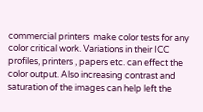commercial printers  make color tests for any color critical work. Variations in their ICC profiles, printers , papers etc. can effect the color output. Also increasing contrast and saturation of the images can help left the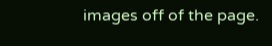images off of the page.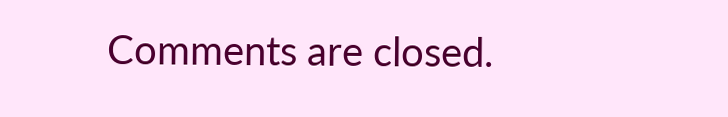Comments are closed.